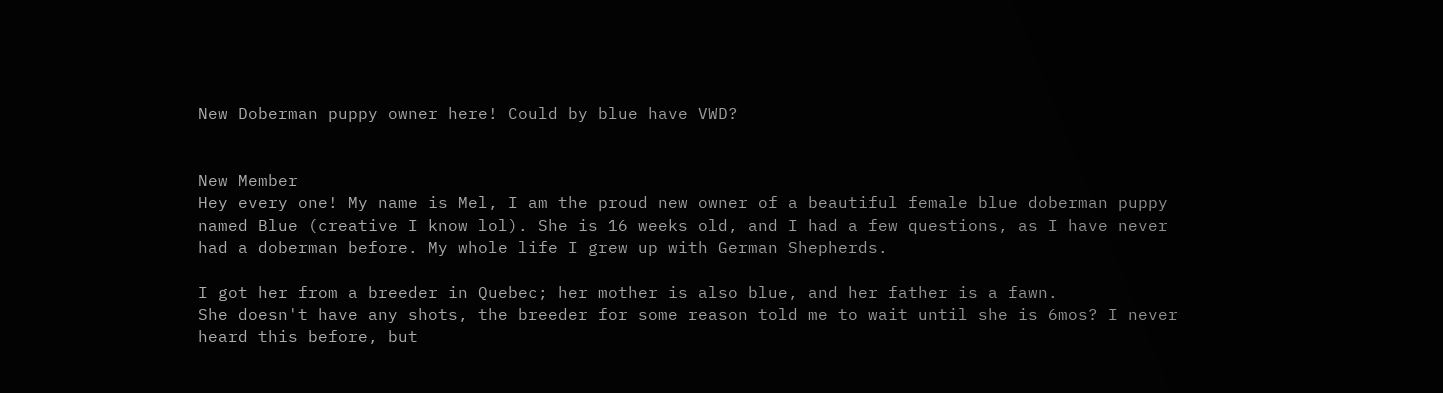New Doberman puppy owner here! Could by blue have VWD?


New Member
Hey every one! My name is Mel, I am the proud new owner of a beautiful female blue doberman puppy named Blue (creative I know lol). She is 16 weeks old, and I had a few questions, as I have never had a doberman before. My whole life I grew up with German Shepherds.

I got her from a breeder in Quebec; her mother is also blue, and her father is a fawn.
She doesn't have any shots, the breeder for some reason told me to wait until she is 6mos? I never heard this before, but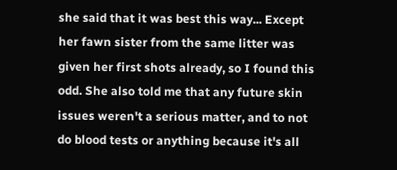she said that it was best this way... Except her fawn sister from the same litter was given her first shots already, so I found this odd. She also told me that any future skin issues weren't a serious matter, and to not do blood tests or anything because it's all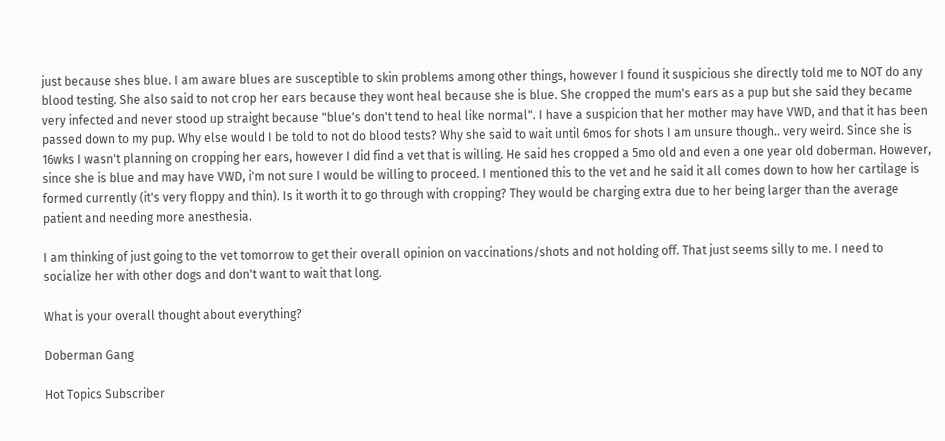just because shes blue. I am aware blues are susceptible to skin problems among other things, however I found it suspicious she directly told me to NOT do any blood testing. She also said to not crop her ears because they wont heal because she is blue. She cropped the mum's ears as a pup but she said they became very infected and never stood up straight because "blue's don't tend to heal like normal". I have a suspicion that her mother may have VWD, and that it has been passed down to my pup. Why else would I be told to not do blood tests? Why she said to wait until 6mos for shots I am unsure though.. very weird. Since she is 16wks I wasn't planning on cropping her ears, however I did find a vet that is willing. He said hes cropped a 5mo old and even a one year old doberman. However, since she is blue and may have VWD, i'm not sure I would be willing to proceed. I mentioned this to the vet and he said it all comes down to how her cartilage is formed currently (it's very floppy and thin). Is it worth it to go through with cropping? They would be charging extra due to her being larger than the average patient and needing more anesthesia.

I am thinking of just going to the vet tomorrow to get their overall opinion on vaccinations/shots and not holding off. That just seems silly to me. I need to socialize her with other dogs and don't want to wait that long.

What is your overall thought about everything?

Doberman Gang

Hot Topics Subscriber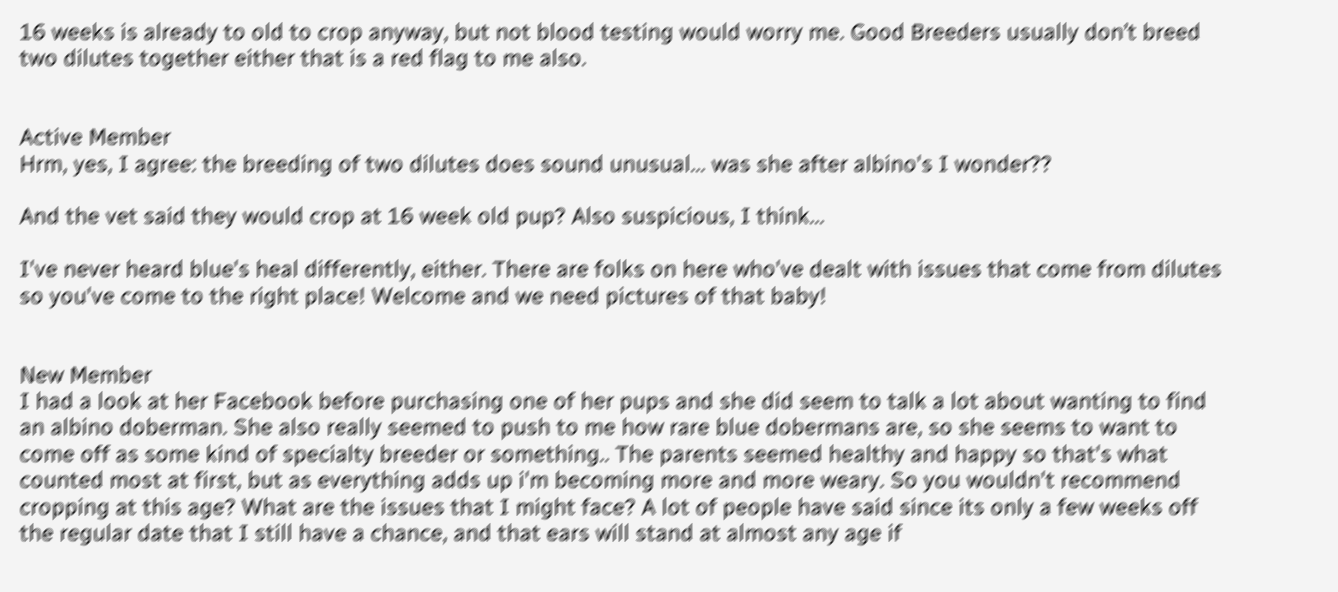16 weeks is already to old to crop anyway, but not blood testing would worry me. Good Breeders usually don’t breed two dilutes together either that is a red flag to me also.


Active Member
Hrm, yes, I agree: the breeding of two dilutes does sound unusual... was she after albino's I wonder??

And the vet said they would crop at 16 week old pup? Also suspicious, I think...

I've never heard blue's heal differently, either. There are folks on here who've dealt with issues that come from dilutes so you've come to the right place! Welcome and we need pictures of that baby!


New Member
I had a look at her Facebook before purchasing one of her pups and she did seem to talk a lot about wanting to find an albino doberman. She also really seemed to push to me how rare blue dobermans are, so she seems to want to come off as some kind of specialty breeder or something.. The parents seemed healthy and happy so that's what counted most at first, but as everything adds up i'm becoming more and more weary. So you wouldn't recommend cropping at this age? What are the issues that I might face? A lot of people have said since its only a few weeks off the regular date that I still have a chance, and that ears will stand at almost any age if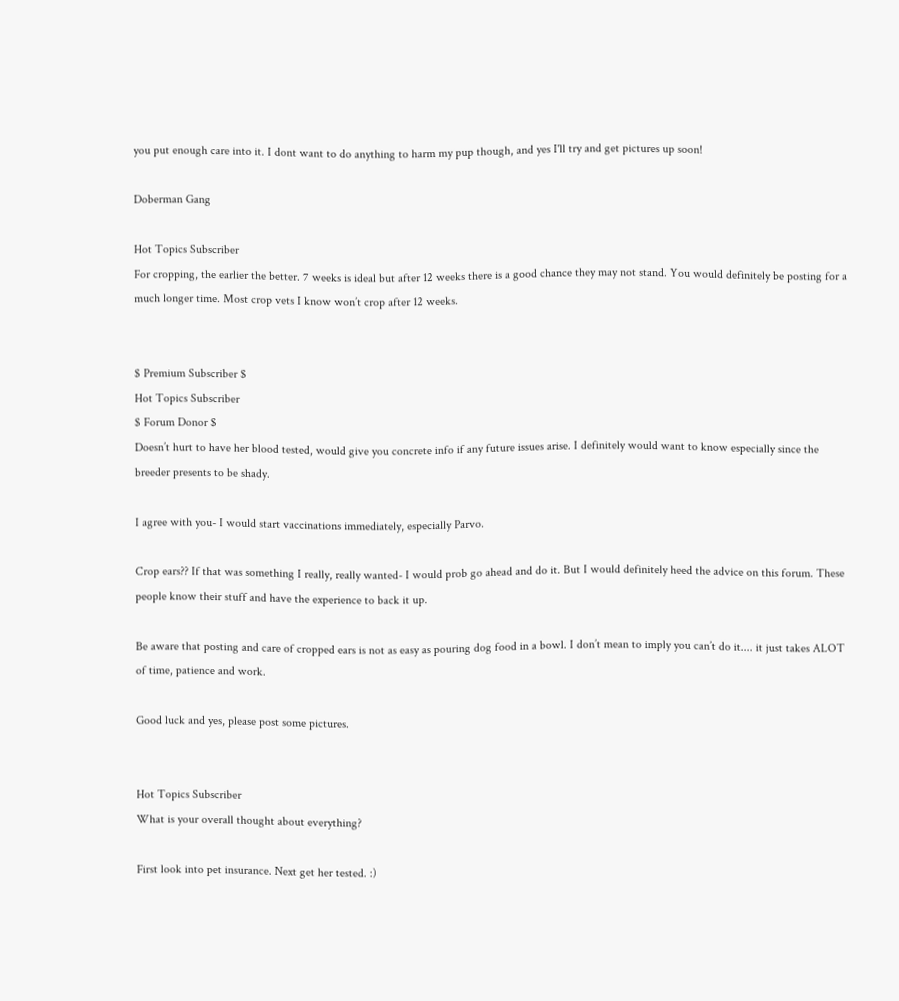you put enough care into it. I dont want to do anything to harm my pup though, and yes I'll try and get pictures up soon!

Doberman Gang

Hot Topics Subscriber
For cropping, the earlier the better. 7 weeks is ideal but after 12 weeks there is a good chance they may not stand. You would definitely be posting for a much longer time. Most crop vets I know won’t crop after 12 weeks.


$ Premium Subscriber $
Hot Topics Subscriber
$ Forum Donor $
Doesn’t hurt to have her blood tested, would give you concrete info if any future issues arise. I definitely would want to know especially since the breeder presents to be shady.

I agree with you- I would start vaccinations immediately, especially Parvo.

Crop ears?? If that was something I really, really wanted- I would prob go ahead and do it. But I would definitely heed the advice on this forum. These people know their stuff and have the experience to back it up.

Be aware that posting and care of cropped ears is not as easy as pouring dog food in a bowl. I don’t mean to imply you can’t do it.... it just takes ALOT of time, patience and work.

Good luck and yes, please post some pictures.


Hot Topics Subscriber
What is your overall thought about everything?

First look into pet insurance. Next get her tested. :)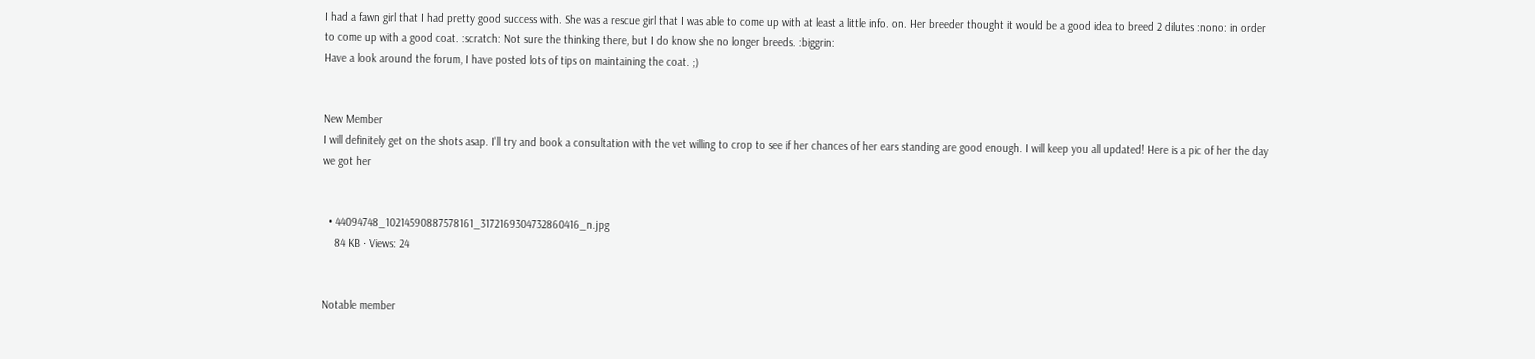I had a fawn girl that I had pretty good success with. She was a rescue girl that I was able to come up with at least a little info. on. Her breeder thought it would be a good idea to breed 2 dilutes :nono: in order to come up with a good coat. :scratch: Not sure the thinking there, but I do know she no longer breeds. :biggrin:
Have a look around the forum, I have posted lots of tips on maintaining the coat. ;)


New Member
I will definitely get on the shots asap. I'll try and book a consultation with the vet willing to crop to see if her chances of her ears standing are good enough. I will keep you all updated! Here is a pic of her the day we got her


  • 44094748_10214590887578161_3172169304732860416_n.jpg
    84 KB · Views: 24


Notable member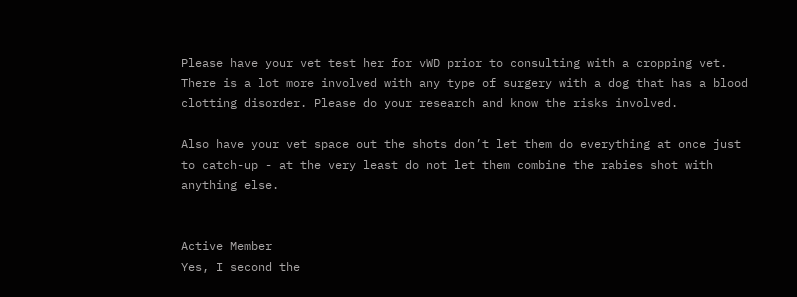Please have your vet test her for vWD prior to consulting with a cropping vet. There is a lot more involved with any type of surgery with a dog that has a blood clotting disorder. Please do your research and know the risks involved.

Also have your vet space out the shots don’t let them do everything at once just to catch-up - at the very least do not let them combine the rabies shot with anything else.


Active Member
Yes, I second the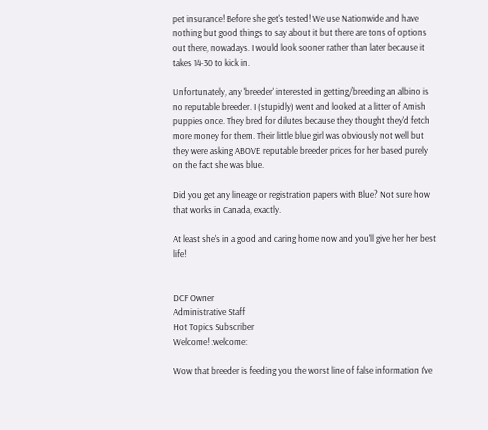pet insurance! Before she get's tested! We use Nationwide and have nothing but good things to say about it but there are tons of options out there, nowadays. I would look sooner rather than later because it takes 14-30 to kick in.

Unfortunately, any 'breeder' interested in getting/breeding an albino is no reputable breeder. I (stupidly) went and looked at a litter of Amish puppies once. They bred for dilutes because they thought they'd fetch more money for them. Their little blue girl was obviously not well but they were asking ABOVE reputable breeder prices for her based purely on the fact she was blue.

Did you get any lineage or registration papers with Blue? Not sure how that works in Canada, exactly.

At least she's in a good and caring home now and you'll give her her best life!


DCF Owner
Administrative Staff
Hot Topics Subscriber
Welcome! :welcome:

Wow that breeder is feeding you the worst line of false information I've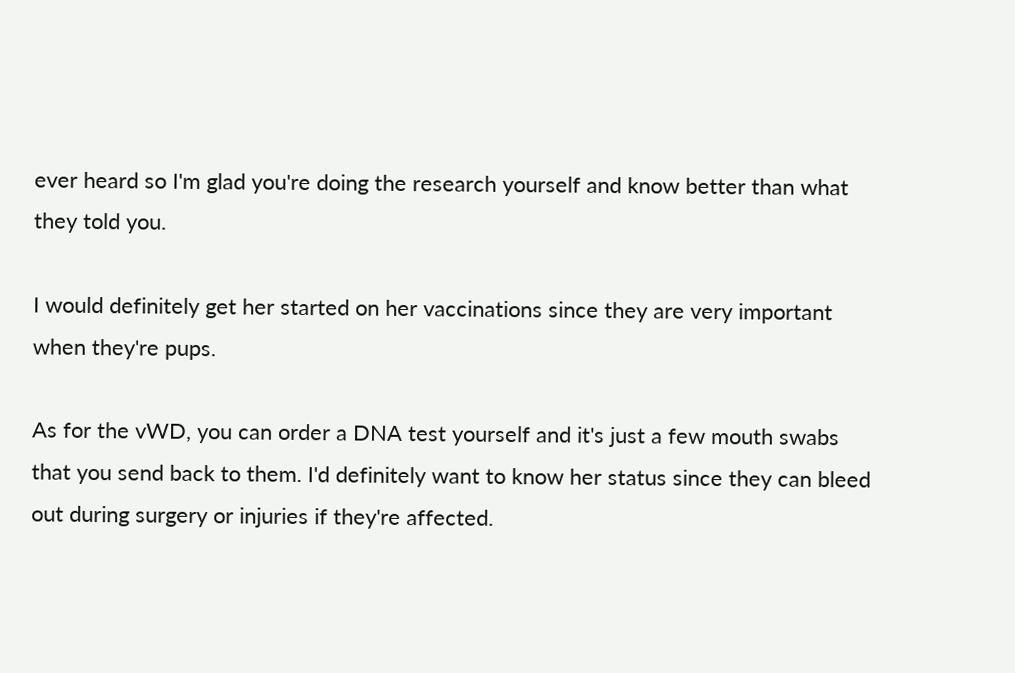ever heard so I'm glad you're doing the research yourself and know better than what they told you.

I would definitely get her started on her vaccinations since they are very important when they're pups.

As for the vWD, you can order a DNA test yourself and it's just a few mouth swabs that you send back to them. I'd definitely want to know her status since they can bleed out during surgery or injuries if they're affected.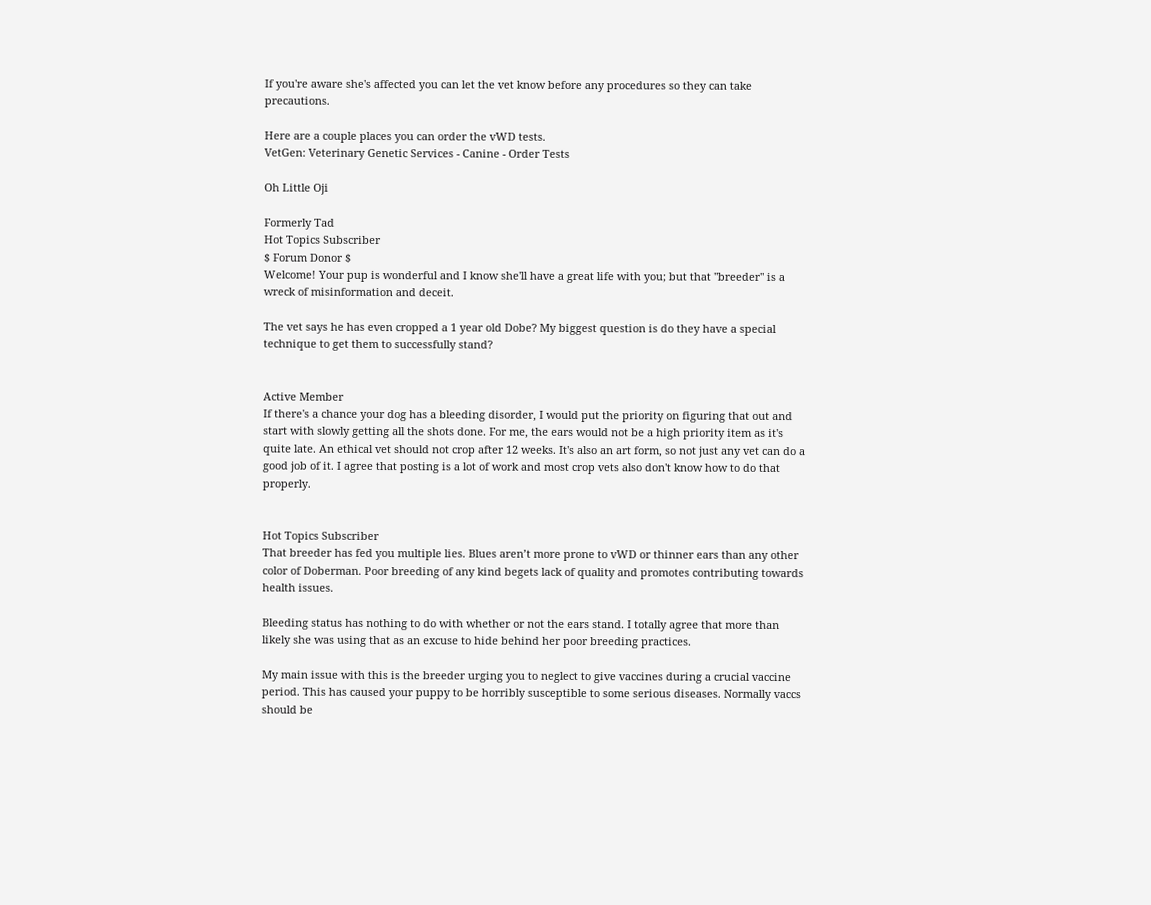If you're aware she's affected you can let the vet know before any procedures so they can take precautions.

Here are a couple places you can order the vWD tests.
VetGen: Veterinary Genetic Services - Canine - Order Tests

Oh Little Oji

Formerly Tad
Hot Topics Subscriber
$ Forum Donor $
Welcome! Your pup is wonderful and I know she'll have a great life with you; but that "breeder" is a wreck of misinformation and deceit.

The vet says he has even cropped a 1 year old Dobe? My biggest question is do they have a special technique to get them to successfully stand?


Active Member
If there's a chance your dog has a bleeding disorder, I would put the priority on figuring that out and start with slowly getting all the shots done. For me, the ears would not be a high priority item as it's quite late. An ethical vet should not crop after 12 weeks. It's also an art form, so not just any vet can do a good job of it. I agree that posting is a lot of work and most crop vets also don't know how to do that properly.


Hot Topics Subscriber
That breeder has fed you multiple lies. Blues aren’t more prone to vWD or thinner ears than any other color of Doberman. Poor breeding of any kind begets lack of quality and promotes contributing towards health issues.

Bleeding status has nothing to do with whether or not the ears stand. I totally agree that more than likely she was using that as an excuse to hide behind her poor breeding practices.

My main issue with this is the breeder urging you to neglect to give vaccines during a crucial vaccine period. This has caused your puppy to be horribly susceptible to some serious diseases. Normally vaccs should be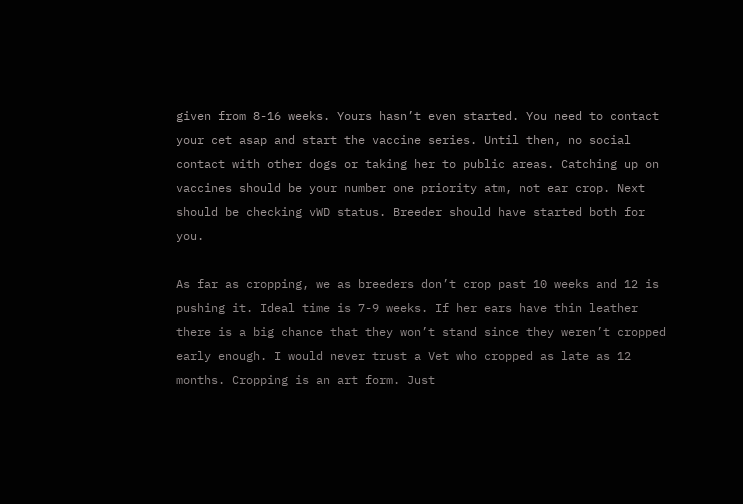given from 8-16 weeks. Yours hasn’t even started. You need to contact your cet asap and start the vaccine series. Until then, no social contact with other dogs or taking her to public areas. Catching up on vaccines should be your number one priority atm, not ear crop. Next should be checking vWD status. Breeder should have started both for you.

As far as cropping, we as breeders don’t crop past 10 weeks and 12 is pushing it. Ideal time is 7-9 weeks. If her ears have thin leather there is a big chance that they won’t stand since they weren’t cropped early enough. I would never trust a Vet who cropped as late as 12 months. Cropping is an art form. Just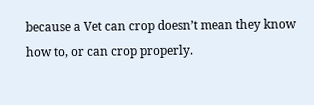because a Vet can crop doesn’t mean they know how to, or can crop properly.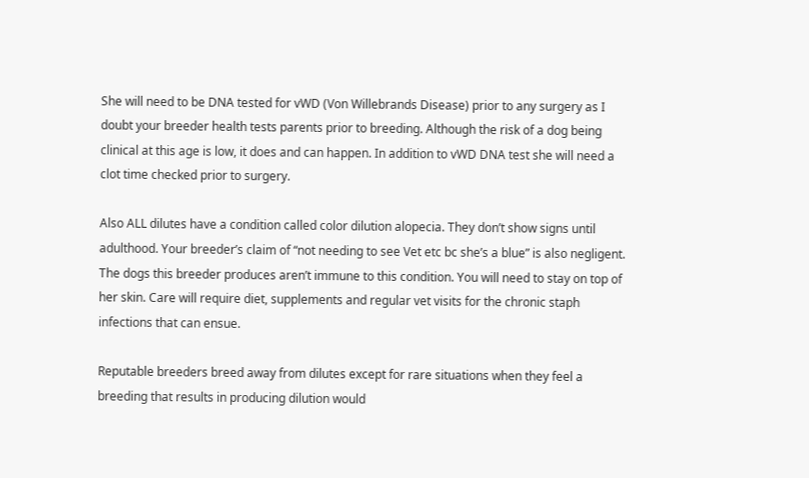She will need to be DNA tested for vWD (Von Willebrands Disease) prior to any surgery as I doubt your breeder health tests parents prior to breeding. Although the risk of a dog being clinical at this age is low, it does and can happen. In addition to vWD DNA test she will need a clot time checked prior to surgery.

Also ALL dilutes have a condition called color dilution alopecia. They don’t show signs until adulthood. Your breeder’s claim of “not needing to see Vet etc bc she’s a blue” is also negligent. The dogs this breeder produces aren’t immune to this condition. You will need to stay on top of her skin. Care will require diet, supplements and regular vet visits for the chronic staph infections that can ensue.

Reputable breeders breed away from dilutes except for rare situations when they feel a breeding that results in producing dilution would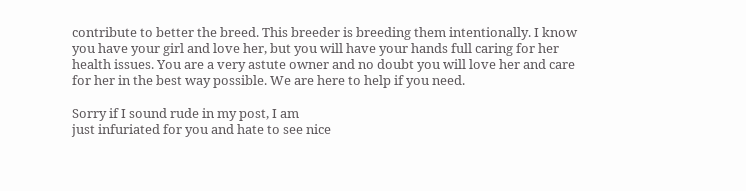contribute to better the breed. This breeder is breeding them intentionally. I know you have your girl and love her, but you will have your hands full caring for her health issues. You are a very astute owner and no doubt you will love her and care for her in the best way possible. We are here to help if you need.

Sorry if I sound rude in my post, I am
just infuriated for you and hate to see nice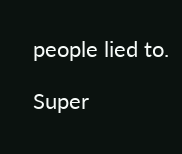people lied to.

Super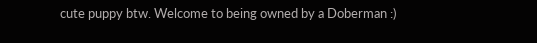cute puppy btw. Welcome to being owned by a Doberman :)